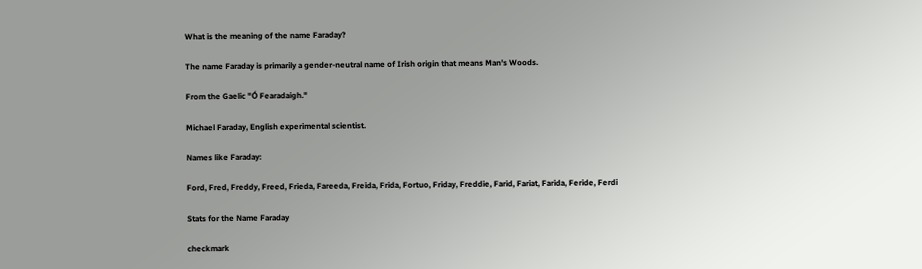What is the meaning of the name Faraday?

The name Faraday is primarily a gender-neutral name of Irish origin that means Man's Woods.

From the Gaelic "Ó Fearadaigh."

Michael Faraday, English experimental scientist.

Names like Faraday:

Ford, Fred, Freddy, Freed, Frieda, Fareeda, Freida, Frida, Fortuo, Friday, Freddie, Farid, Fariat, Farida, Feride, Ferdi

Stats for the Name Faraday

checkmark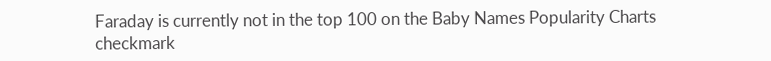Faraday is currently not in the top 100 on the Baby Names Popularity Charts
checkmark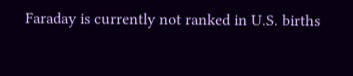Faraday is currently not ranked in U.S. births